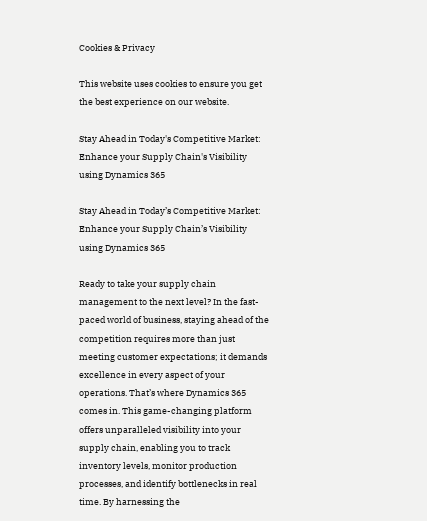Cookies & Privacy

This website uses cookies to ensure you get the best experience on our website.

Stay Ahead in Today's Competitive Market: Enhance your Supply Chain's Visibility using Dynamics 365

Stay Ahead in Today’s Competitive Market: Enhance your Supply Chain’s Visibility using Dynamics 365

Ready to take your supply chain management to the next level? In the fast-paced world of business, staying ahead of the competition requires more than just meeting customer expectations; it demands excellence in every aspect of your operations. That’s where Dynamics 365 comes in. This game-changing platform offers unparalleled visibility into your supply chain, enabling you to track inventory levels, monitor production processes, and identify bottlenecks in real time. By harnessing the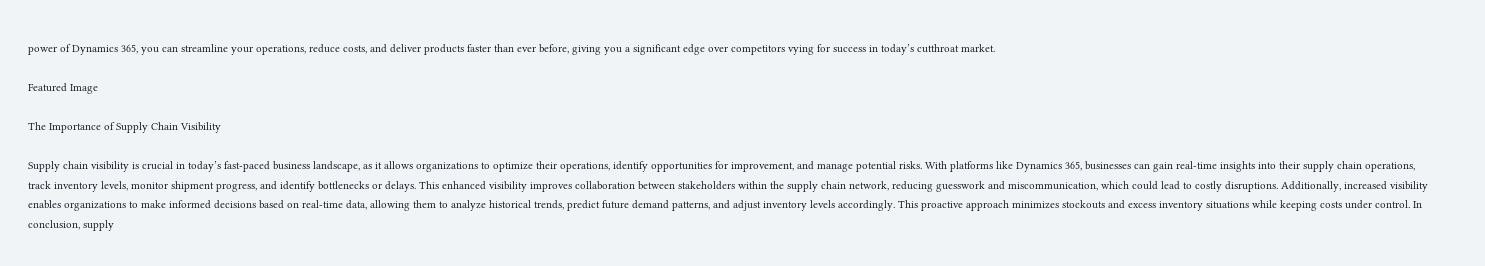power of Dynamics 365, you can streamline your operations, reduce costs, and deliver products faster than ever before, giving you a significant edge over competitors vying for success in today’s cutthroat market.

Featured Image

The Importance of Supply Chain Visibility

Supply chain visibility is crucial in today’s fast-paced business landscape, as it allows organizations to optimize their operations, identify opportunities for improvement, and manage potential risks. With platforms like Dynamics 365, businesses can gain real-time insights into their supply chain operations, track inventory levels, monitor shipment progress, and identify bottlenecks or delays. This enhanced visibility improves collaboration between stakeholders within the supply chain network, reducing guesswork and miscommunication, which could lead to costly disruptions. Additionally, increased visibility enables organizations to make informed decisions based on real-time data, allowing them to analyze historical trends, predict future demand patterns, and adjust inventory levels accordingly. This proactive approach minimizes stockouts and excess inventory situations while keeping costs under control. In conclusion, supply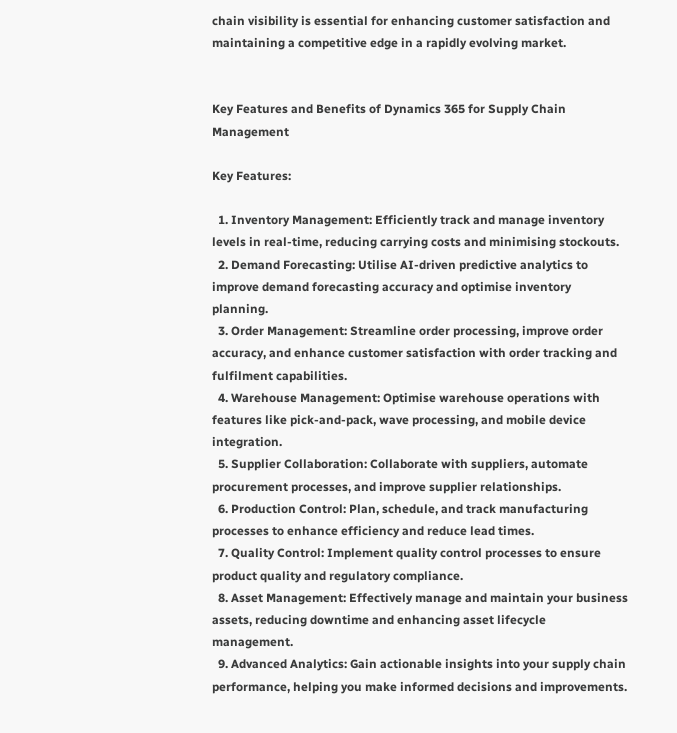chain visibility is essential for enhancing customer satisfaction and maintaining a competitive edge in a rapidly evolving market.


Key Features and Benefits of Dynamics 365 for Supply Chain Management

Key Features:

  1. Inventory Management: Efficiently track and manage inventory levels in real-time, reducing carrying costs and minimising stockouts.
  2. Demand Forecasting: Utilise AI-driven predictive analytics to improve demand forecasting accuracy and optimise inventory planning.
  3. Order Management: Streamline order processing, improve order accuracy, and enhance customer satisfaction with order tracking and fulfilment capabilities.
  4. Warehouse Management: Optimise warehouse operations with features like pick-and-pack, wave processing, and mobile device integration.
  5. Supplier Collaboration: Collaborate with suppliers, automate procurement processes, and improve supplier relationships.
  6. Production Control: Plan, schedule, and track manufacturing processes to enhance efficiency and reduce lead times.
  7. Quality Control: Implement quality control processes to ensure product quality and regulatory compliance.
  8. Asset Management: Effectively manage and maintain your business assets, reducing downtime and enhancing asset lifecycle management.
  9. Advanced Analytics: Gain actionable insights into your supply chain performance, helping you make informed decisions and improvements.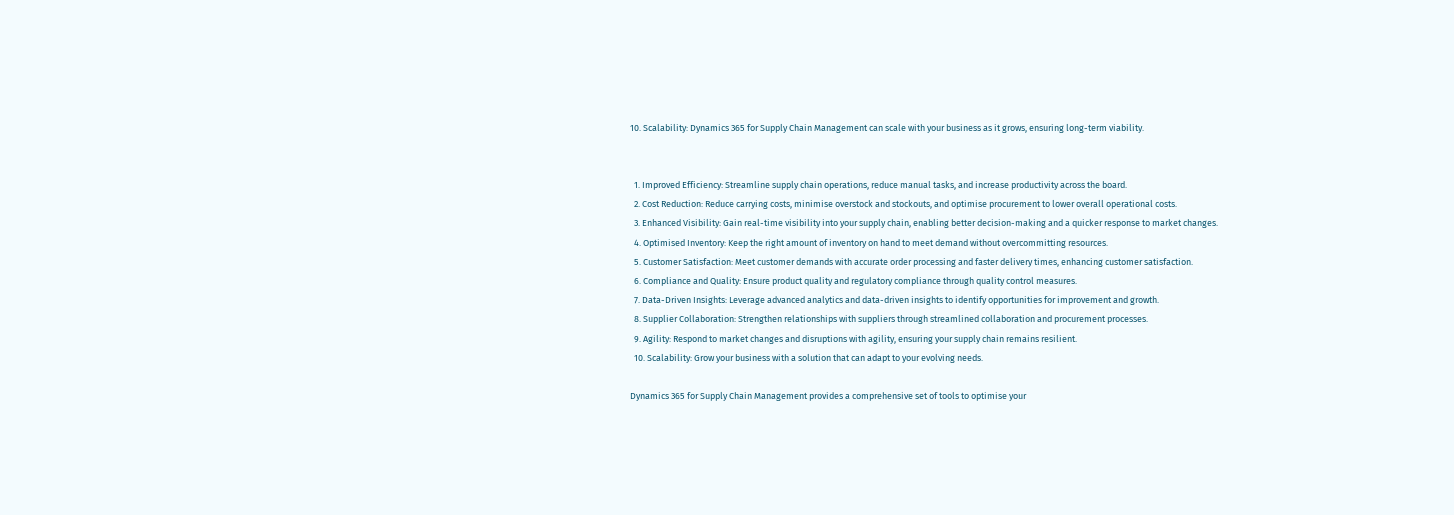10. Scalability: Dynamics 365 for Supply Chain Management can scale with your business as it grows, ensuring long-term viability.


  1. Improved Efficiency: Streamline supply chain operations, reduce manual tasks, and increase productivity across the board.
  2. Cost Reduction: Reduce carrying costs, minimise overstock and stockouts, and optimise procurement to lower overall operational costs.
  3. Enhanced Visibility: Gain real-time visibility into your supply chain, enabling better decision-making and a quicker response to market changes.
  4. Optimised Inventory: Keep the right amount of inventory on hand to meet demand without overcommitting resources.
  5. Customer Satisfaction: Meet customer demands with accurate order processing and faster delivery times, enhancing customer satisfaction.
  6. Compliance and Quality: Ensure product quality and regulatory compliance through quality control measures.
  7. Data-Driven Insights: Leverage advanced analytics and data-driven insights to identify opportunities for improvement and growth.
  8. Supplier Collaboration: Strengthen relationships with suppliers through streamlined collaboration and procurement processes.
  9. Agility: Respond to market changes and disruptions with agility, ensuring your supply chain remains resilient.
  10. Scalability: Grow your business with a solution that can adapt to your evolving needs.

Dynamics 365 for Supply Chain Management provides a comprehensive set of tools to optimise your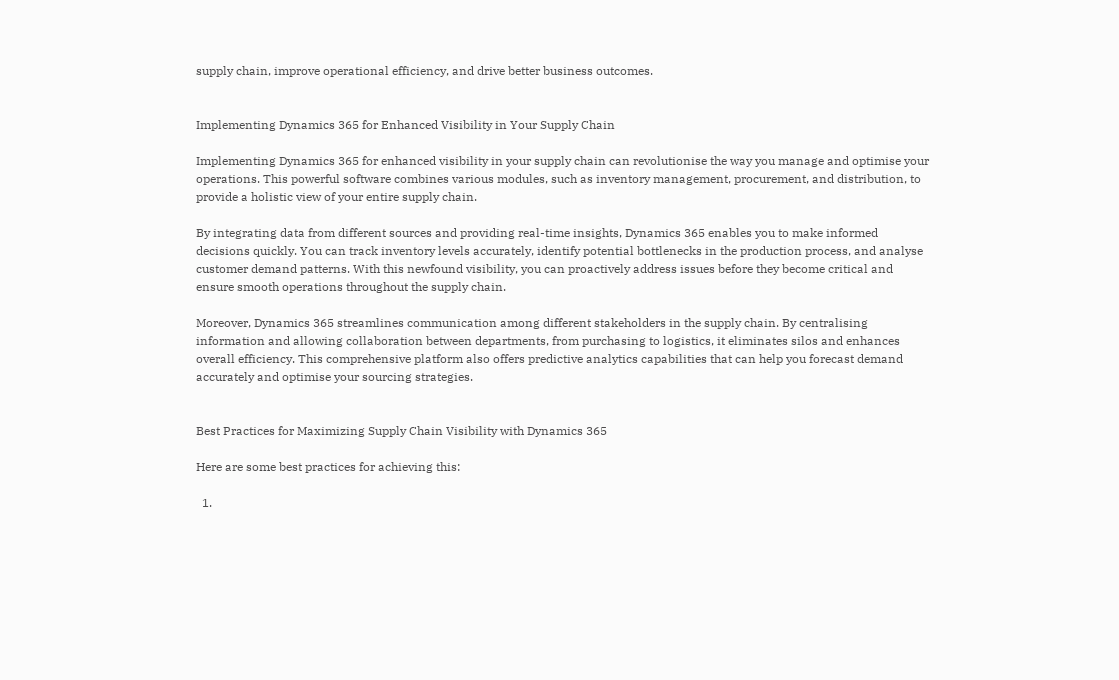supply chain, improve operational efficiency, and drive better business outcomes.


Implementing Dynamics 365 for Enhanced Visibility in Your Supply Chain

Implementing Dynamics 365 for enhanced visibility in your supply chain can revolutionise the way you manage and optimise your operations. This powerful software combines various modules, such as inventory management, procurement, and distribution, to provide a holistic view of your entire supply chain.

By integrating data from different sources and providing real-time insights, Dynamics 365 enables you to make informed decisions quickly. You can track inventory levels accurately, identify potential bottlenecks in the production process, and analyse customer demand patterns. With this newfound visibility, you can proactively address issues before they become critical and ensure smooth operations throughout the supply chain.

Moreover, Dynamics 365 streamlines communication among different stakeholders in the supply chain. By centralising information and allowing collaboration between departments, from purchasing to logistics, it eliminates silos and enhances overall efficiency. This comprehensive platform also offers predictive analytics capabilities that can help you forecast demand accurately and optimise your sourcing strategies.


Best Practices for Maximizing Supply Chain Visibility with Dynamics 365

Here are some best practices for achieving this:

  1.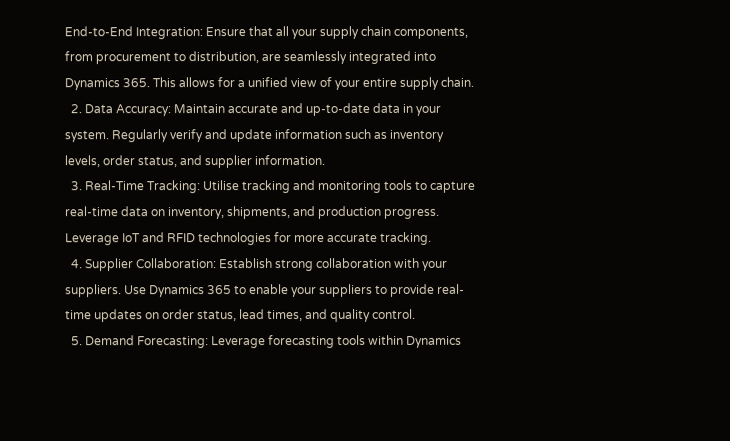End-to-End Integration: Ensure that all your supply chain components, from procurement to distribution, are seamlessly integrated into Dynamics 365. This allows for a unified view of your entire supply chain.
  2. Data Accuracy: Maintain accurate and up-to-date data in your system. Regularly verify and update information such as inventory levels, order status, and supplier information.
  3. Real-Time Tracking: Utilise tracking and monitoring tools to capture real-time data on inventory, shipments, and production progress. Leverage IoT and RFID technologies for more accurate tracking.
  4. Supplier Collaboration: Establish strong collaboration with your suppliers. Use Dynamics 365 to enable your suppliers to provide real-time updates on order status, lead times, and quality control.
  5. Demand Forecasting: Leverage forecasting tools within Dynamics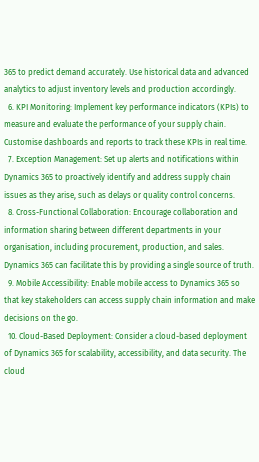365 to predict demand accurately. Use historical data and advanced analytics to adjust inventory levels and production accordingly.
  6. KPI Monitoring: Implement key performance indicators (KPIs) to measure and evaluate the performance of your supply chain. Customise dashboards and reports to track these KPIs in real time.
  7. Exception Management: Set up alerts and notifications within Dynamics 365 to proactively identify and address supply chain issues as they arise, such as delays or quality control concerns.
  8. Cross-Functional Collaboration: Encourage collaboration and information sharing between different departments in your organisation, including procurement, production, and sales. Dynamics 365 can facilitate this by providing a single source of truth.
  9. Mobile Accessibility: Enable mobile access to Dynamics 365 so that key stakeholders can access supply chain information and make decisions on the go.
  10. Cloud-Based Deployment: Consider a cloud-based deployment of Dynamics 365 for scalability, accessibility, and data security. The cloud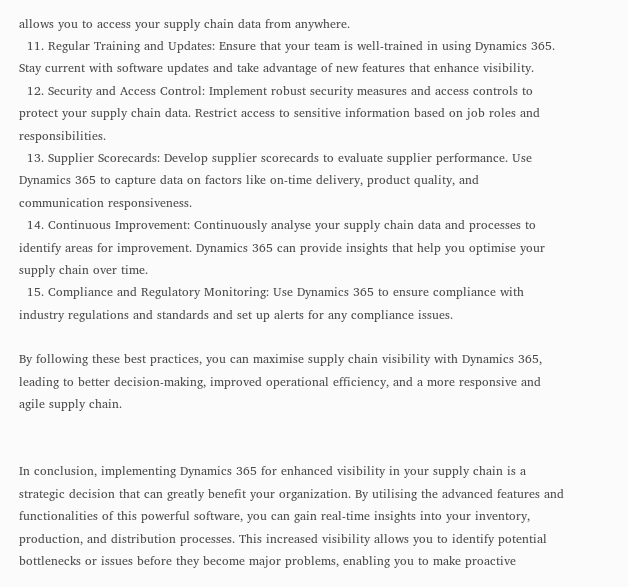allows you to access your supply chain data from anywhere.
  11. Regular Training and Updates: Ensure that your team is well-trained in using Dynamics 365. Stay current with software updates and take advantage of new features that enhance visibility.
  12. Security and Access Control: Implement robust security measures and access controls to protect your supply chain data. Restrict access to sensitive information based on job roles and responsibilities.
  13. Supplier Scorecards: Develop supplier scorecards to evaluate supplier performance. Use Dynamics 365 to capture data on factors like on-time delivery, product quality, and communication responsiveness.
  14. Continuous Improvement: Continuously analyse your supply chain data and processes to identify areas for improvement. Dynamics 365 can provide insights that help you optimise your supply chain over time.
  15. Compliance and Regulatory Monitoring: Use Dynamics 365 to ensure compliance with industry regulations and standards and set up alerts for any compliance issues.

By following these best practices, you can maximise supply chain visibility with Dynamics 365, leading to better decision-making, improved operational efficiency, and a more responsive and agile supply chain.


In conclusion, implementing Dynamics 365 for enhanced visibility in your supply chain is a strategic decision that can greatly benefit your organization. By utilising the advanced features and functionalities of this powerful software, you can gain real-time insights into your inventory, production, and distribution processes. This increased visibility allows you to identify potential bottlenecks or issues before they become major problems, enabling you to make proactive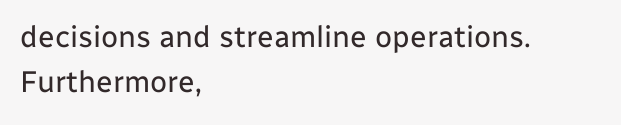decisions and streamline operations. Furthermore,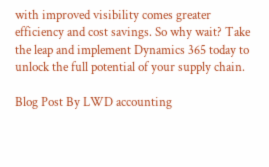with improved visibility comes greater efficiency and cost savings. So why wait? Take the leap and implement Dynamics 365 today to unlock the full potential of your supply chain.

Blog Post By LWD accounting